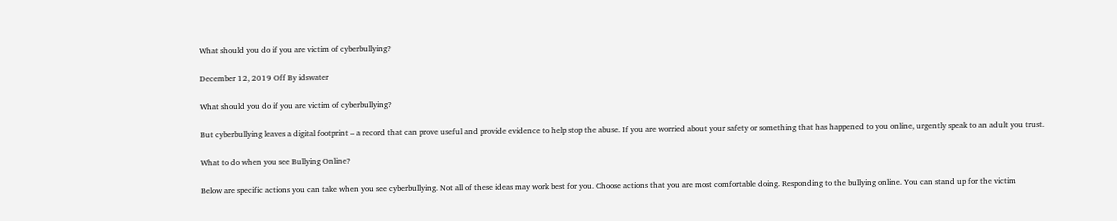What should you do if you are victim of cyberbullying?

December 12, 2019 Off By idswater

What should you do if you are victim of cyberbullying?

But cyberbullying leaves a digital footprint – a record that can prove useful and provide evidence to help stop the abuse. If you are worried about your safety or something that has happened to you online, urgently speak to an adult you trust.

What to do when you see Bullying Online?

Below are specific actions you can take when you see cyberbullying. Not all of these ideas may work best for you. Choose actions that you are most comfortable doing. Responding to the bullying online. You can stand up for the victim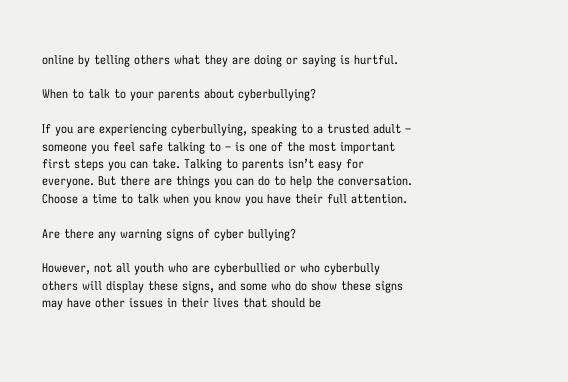online by telling others what they are doing or saying is hurtful.

When to talk to your parents about cyberbullying?

If you are experiencing cyberbullying, speaking to a trusted adult – someone you feel safe talking to – is one of the most important first steps you can take. Talking to parents isn’t easy for everyone. But there are things you can do to help the conversation. Choose a time to talk when you know you have their full attention.

Are there any warning signs of cyber bullying?

However, not all youth who are cyberbullied or who cyberbully others will display these signs, and some who do show these signs may have other issues in their lives that should be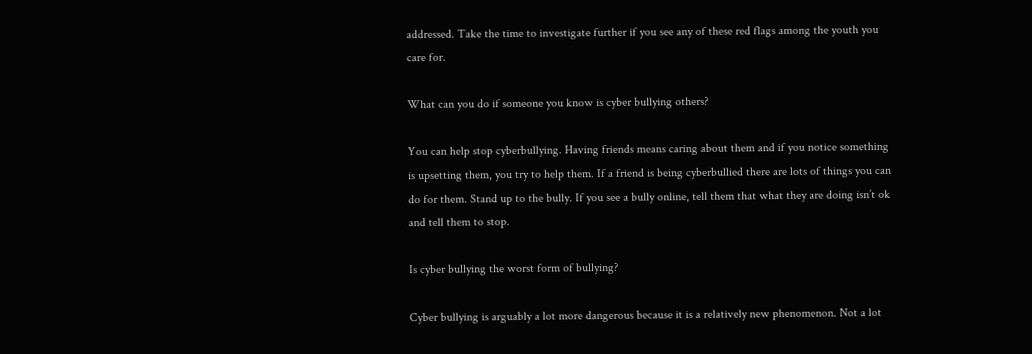addressed. Take the time to investigate further if you see any of these red flags among the youth you care for.

What can you do if someone you know is cyber bullying others?

You can help stop cyberbullying. Having friends means caring about them and if you notice something is upsetting them, you try to help them. If a friend is being cyberbullied there are lots of things you can do for them. Stand up to the bully. If you see a bully online, tell them that what they are doing isn’t ok and tell them to stop.

Is cyber bullying the worst form of bullying?

Cyber bullying is arguably a lot more dangerous because it is a relatively new phenomenon. Not a lot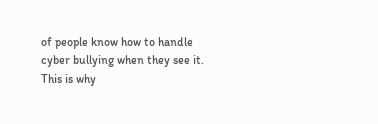of people know how to handle cyber bullying when they see it. This is why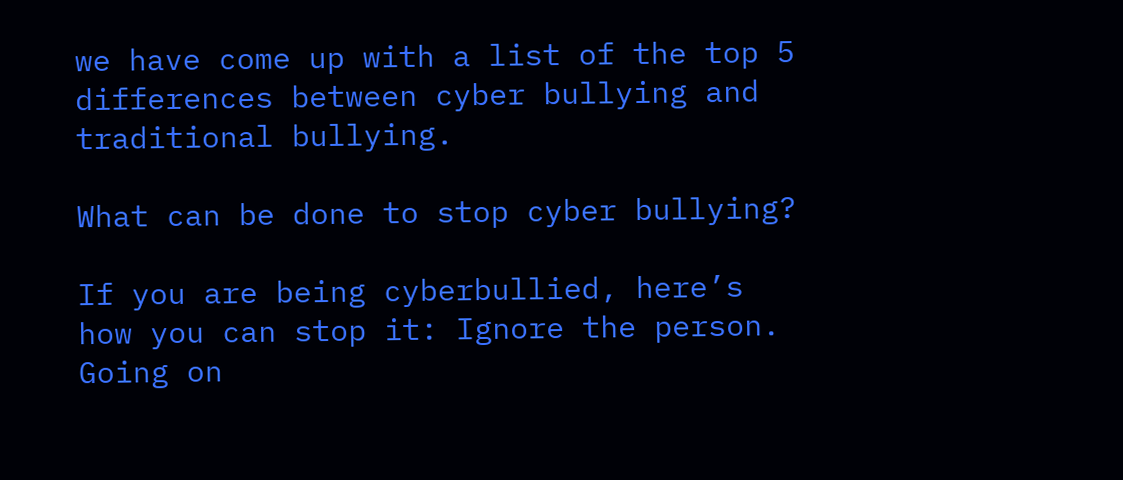we have come up with a list of the top 5 differences between cyber bullying and traditional bullying.

What can be done to stop cyber bullying?

If you are being cyberbullied, here’s how you can stop it: Ignore the person. Going on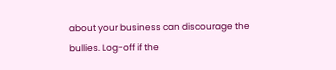about your business can discourage the bullies. Log-off if the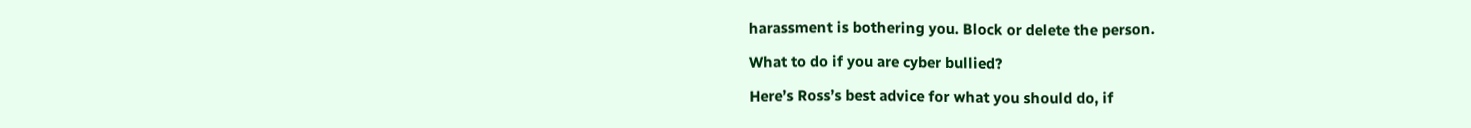harassment is bothering you. Block or delete the person.

What to do if you are cyber bullied?

Here’s Ross’s best advice for what you should do, if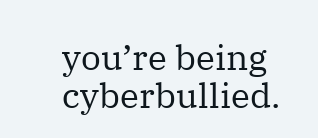you’re being cyberbullied.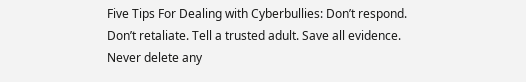Five Tips For Dealing with Cyberbullies: Don’t respond. Don’t retaliate. Tell a trusted adult. Save all evidence. Never delete any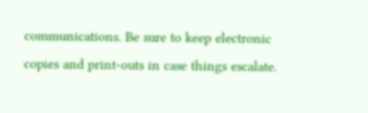communications. Be sure to keep electronic copies and print-outs in case things escalate.